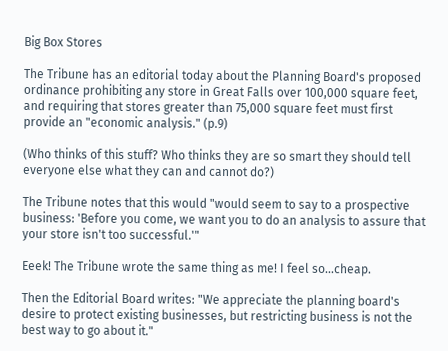Big Box Stores

The Tribune has an editorial today about the Planning Board's proposed ordinance prohibiting any store in Great Falls over 100,000 square feet, and requiring that stores greater than 75,000 square feet must first provide an "economic analysis." (p.9)

(Who thinks of this stuff? Who thinks they are so smart they should tell everyone else what they can and cannot do?)

The Tribune notes that this would "would seem to say to a prospective business: 'Before you come, we want you to do an analysis to assure that your store isn't too successful.'"

Eeek! The Tribune wrote the same thing as me! I feel so...cheap.

Then the Editorial Board writes: "We appreciate the planning board's desire to protect existing businesses, but restricting business is not the best way to go about it."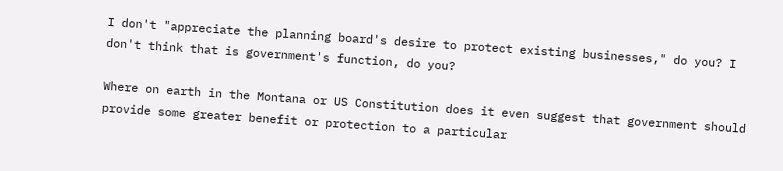I don't "appreciate the planning board's desire to protect existing businesses," do you? I don't think that is government's function, do you?

Where on earth in the Montana or US Constitution does it even suggest that government should provide some greater benefit or protection to a particular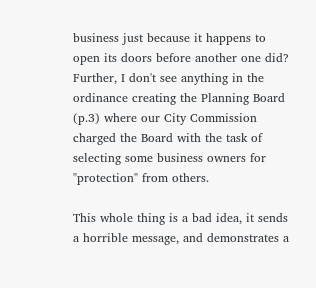business just because it happens to open its doors before another one did? Further, I don't see anything in the ordinance creating the Planning Board (p.3) where our City Commission charged the Board with the task of selecting some business owners for "protection" from others.

This whole thing is a bad idea, it sends a horrible message, and demonstrates a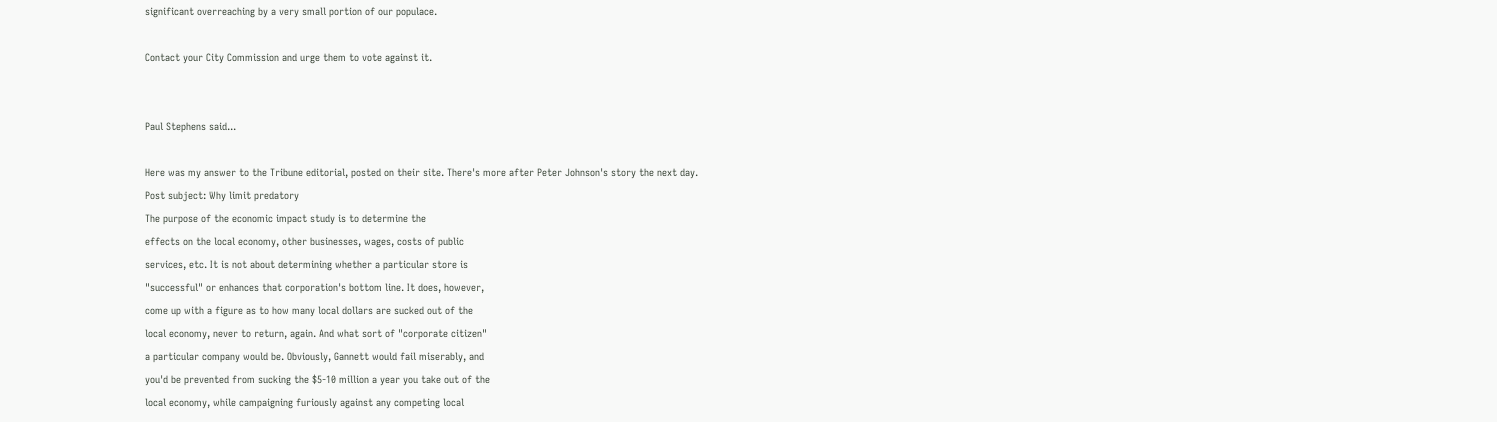significant overreaching by a very small portion of our populace.

Contact your City Commission and urge them to vote against it.


Paul Stephens said...

Here was my answer to the Tribune editorial, posted on their site. There's more after Peter Johnson's story the next day.
Post subject: Why limit predatory
The purpose of the economic impact study is to determine the
effects on the local economy, other businesses, wages, costs of public
services, etc. It is not about determining whether a particular store is
"successful" or enhances that corporation's bottom line. It does, however,
come up with a figure as to how many local dollars are sucked out of the
local economy, never to return, again. And what sort of "corporate citizen"
a particular company would be. Obviously, Gannett would fail miserably, and
you'd be prevented from sucking the $5-10 million a year you take out of the
local economy, while campaigning furiously against any competing local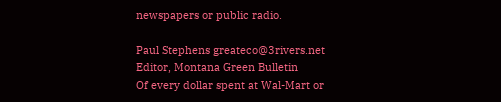newspapers or public radio.

Paul Stephens greateco@3rivers.net
Editor, Montana Green Bulletin
Of every dollar spent at Wal-Mart or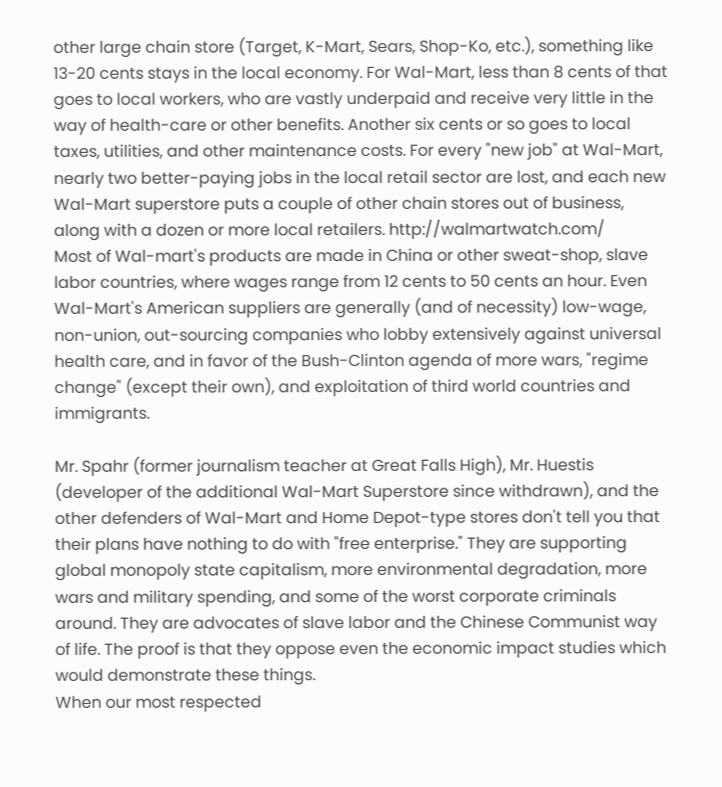other large chain store (Target, K-Mart, Sears, Shop-Ko, etc.), something like 13-20 cents stays in the local economy. For Wal-Mart, less than 8 cents of that goes to local workers, who are vastly underpaid and receive very little in the way of health-care or other benefits. Another six cents or so goes to local taxes, utilities, and other maintenance costs. For every "new job" at Wal-Mart, nearly two better-paying jobs in the local retail sector are lost, and each new Wal-Mart superstore puts a couple of other chain stores out of business, along with a dozen or more local retailers. http://walmartwatch.com/
Most of Wal-mart's products are made in China or other sweat-shop, slave labor countries, where wages range from 12 cents to 50 cents an hour. Even Wal-Mart's American suppliers are generally (and of necessity) low-wage, non-union, out-sourcing companies who lobby extensively against universal health care, and in favor of the Bush-Clinton agenda of more wars, "regime change" (except their own), and exploitation of third world countries and immigrants.

Mr. Spahr (former journalism teacher at Great Falls High), Mr. Huestis (developer of the additional Wal-Mart Superstore since withdrawn), and the other defenders of Wal-Mart and Home Depot-type stores don't tell you that their plans have nothing to do with "free enterprise." They are supporting global monopoly state capitalism, more environmental degradation, more wars and military spending, and some of the worst corporate criminals around. They are advocates of slave labor and the Chinese Communist way of life. The proof is that they oppose even the economic impact studies which would demonstrate these things.
When our most respected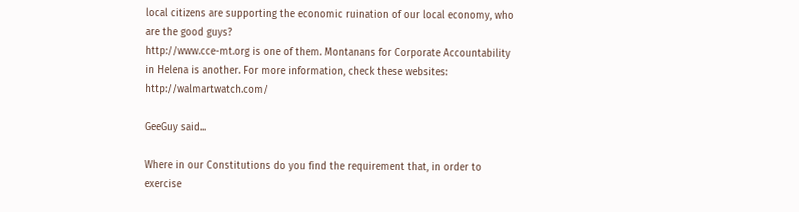local citizens are supporting the economic ruination of our local economy, who are the good guys?
http://www.cce-mt.org is one of them. Montanans for Corporate Accountability in Helena is another. For more information, check these websites: http://walmartwatch.com/

GeeGuy said...

Where in our Constitutions do you find the requirement that, in order to exercise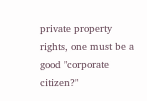private property rights, one must be a good "corporate citizen?"